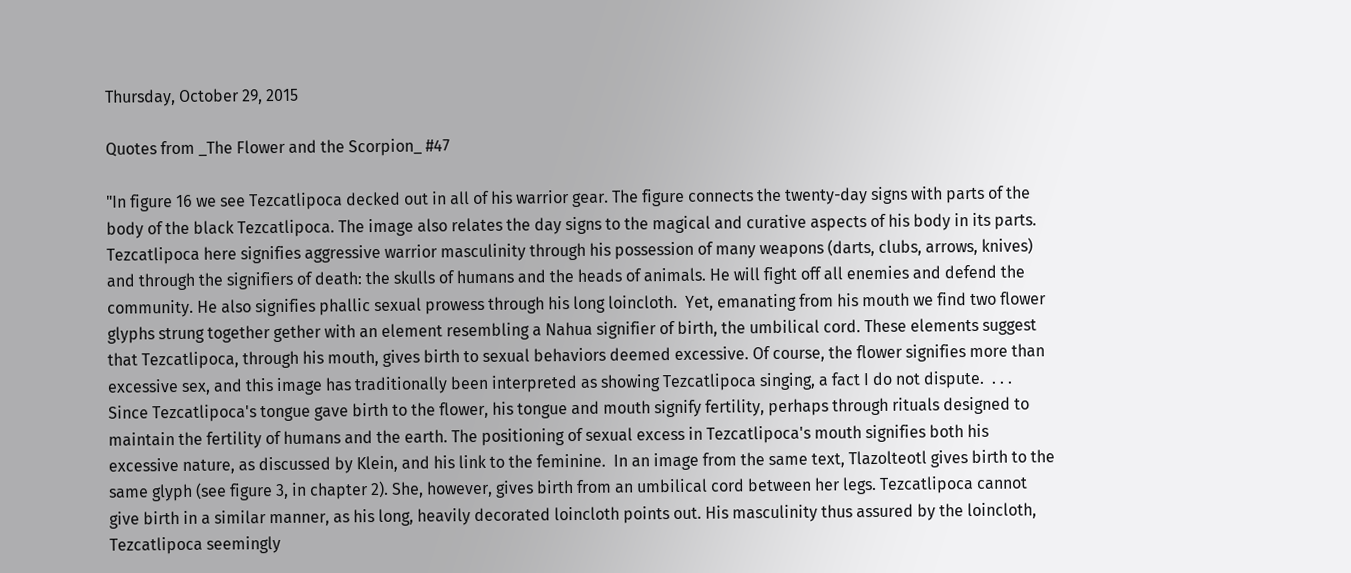Thursday, October 29, 2015

Quotes from _The Flower and the Scorpion_ #47

"In figure 16 we see Tezcatlipoca decked out in all of his warrior gear. The figure connects the twenty-day signs with parts of the body of the black Tezcatlipoca. The image also relates the day signs to the magical and curative aspects of his body in its parts.  Tezcatlipoca here signifies aggressive warrior masculinity through his possession of many weapons (darts, clubs, arrows, knives) and through the signifiers of death: the skulls of humans and the heads of animals. He will fight off all enemies and defend the community. He also signifies phallic sexual prowess through his long loincloth.  Yet, emanating from his mouth we find two flower glyphs strung together gether with an element resembling a Nahua signifier of birth, the umbilical cord. These elements suggest that Tezcatlipoca, through his mouth, gives birth to sexual behaviors deemed excessive. Of course, the flower signifies more than excessive sex, and this image has traditionally been interpreted as showing Tezcatlipoca singing, a fact I do not dispute.  . . . Since Tezcatlipoca's tongue gave birth to the flower, his tongue and mouth signify fertility, perhaps through rituals designed to maintain the fertility of humans and the earth. The positioning of sexual excess in Tezcatlipoca's mouth signifies both his excessive nature, as discussed by Klein, and his link to the feminine.  In an image from the same text, Tlazolteotl gives birth to the same glyph (see figure 3, in chapter 2). She, however, gives birth from an umbilical cord between her legs. Tezcatlipoca cannot give birth in a similar manner, as his long, heavily decorated loincloth points out. His masculinity thus assured by the loincloth, Tezcatlipoca seemingly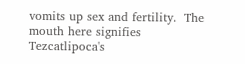vomits up sex and fertility.  The mouth here signifies Tezcatlipoca's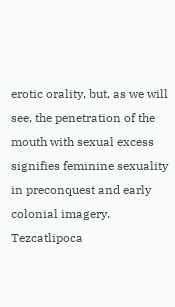erotic orality, but, as we will see, the penetration of the mouth with sexual excess signifies feminine sexuality in preconquest and early colonial imagery. Tezcatlipoca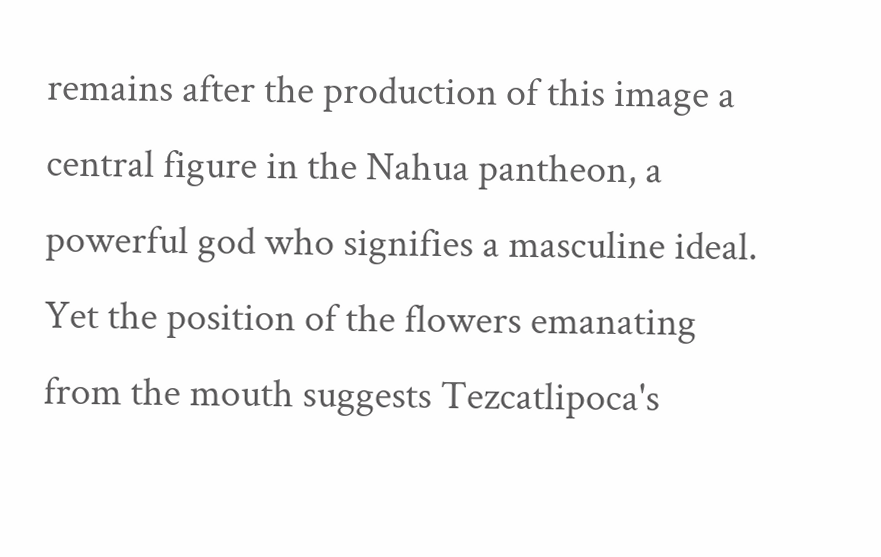remains after the production of this image a central figure in the Nahua pantheon, a powerful god who signifies a masculine ideal. Yet the position of the flowers emanating from the mouth suggests Tezcatlipoca's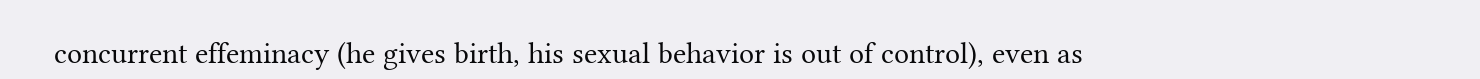concurrent effeminacy (he gives birth, his sexual behavior is out of control), even as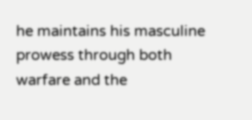he maintains his masculine prowess through both warfare and the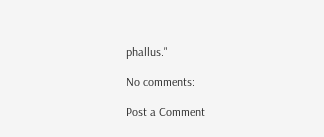phallus."

No comments:

Post a Comment